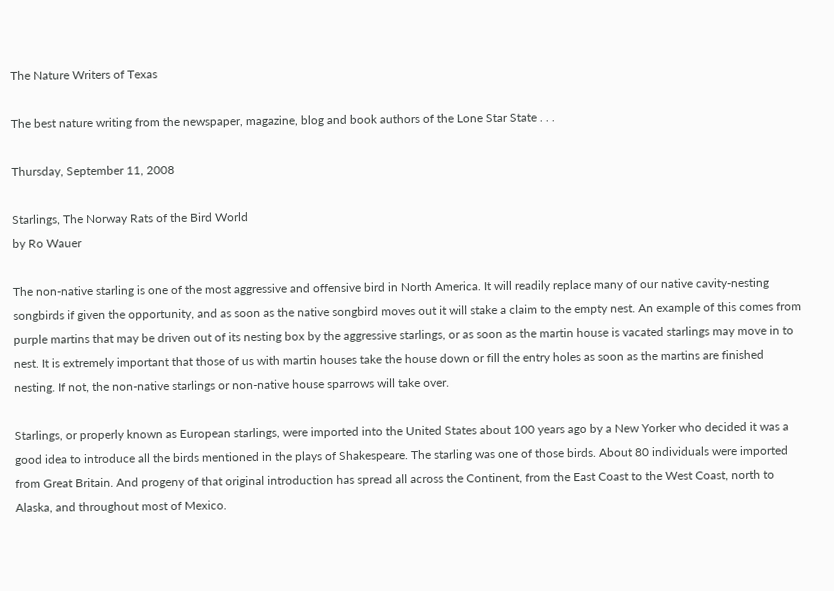The Nature Writers of Texas

The best nature writing from the newspaper, magazine, blog and book authors of the Lone Star State . . .

Thursday, September 11, 2008

Starlings, The Norway Rats of the Bird World
by Ro Wauer

The non-native starling is one of the most aggressive and offensive bird in North America. It will readily replace many of our native cavity-nesting songbirds if given the opportunity, and as soon as the native songbird moves out it will stake a claim to the empty nest. An example of this comes from purple martins that may be driven out of its nesting box by the aggressive starlings, or as soon as the martin house is vacated starlings may move in to nest. It is extremely important that those of us with martin houses take the house down or fill the entry holes as soon as the martins are finished nesting. If not, the non-native starlings or non-native house sparrows will take over.

Starlings, or properly known as European starlings, were imported into the United States about 100 years ago by a New Yorker who decided it was a good idea to introduce all the birds mentioned in the plays of Shakespeare. The starling was one of those birds. About 80 individuals were imported from Great Britain. And progeny of that original introduction has spread all across the Continent, from the East Coast to the West Coast, north to Alaska, and throughout most of Mexico.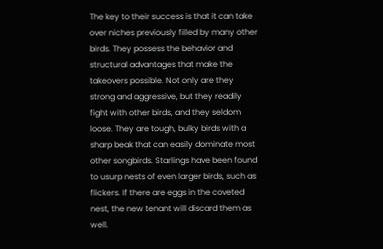The key to their success is that it can take over niches previously filled by many other birds. They possess the behavior and structural advantages that make the takeovers possible. Not only are they strong and aggressive, but they readily fight with other birds, and they seldom loose. They are tough, bulky birds with a sharp beak that can easily dominate most other songbirds. Starlings have been found to usurp nests of even larger birds, such as flickers. If there are eggs in the coveted nest, the new tenant will discard them as well.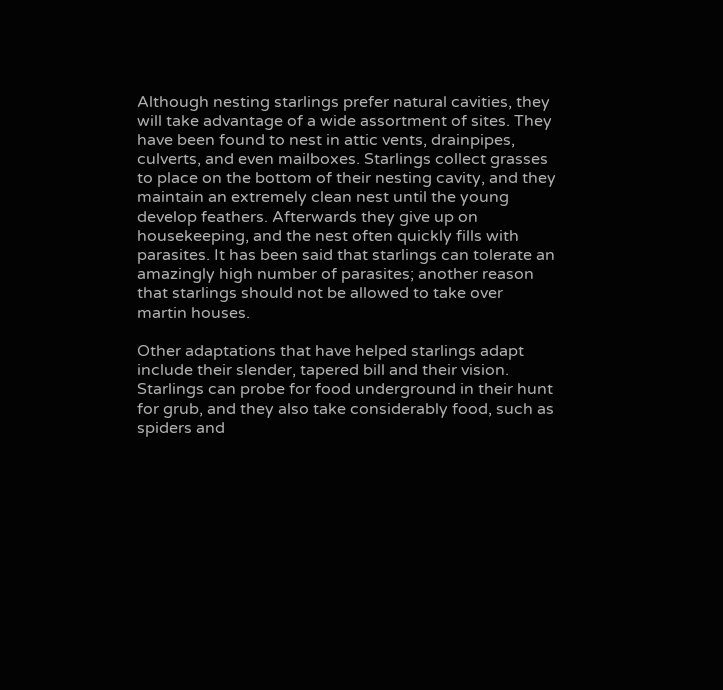Although nesting starlings prefer natural cavities, they will take advantage of a wide assortment of sites. They have been found to nest in attic vents, drainpipes, culverts, and even mailboxes. Starlings collect grasses to place on the bottom of their nesting cavity, and they maintain an extremely clean nest until the young develop feathers. Afterwards they give up on housekeeping, and the nest often quickly fills with parasites. It has been said that starlings can tolerate an amazingly high number of parasites; another reason that starlings should not be allowed to take over martin houses.

Other adaptations that have helped starlings adapt include their slender, tapered bill and their vision. Starlings can probe for food underground in their hunt for grub, and they also take considerably food, such as spiders and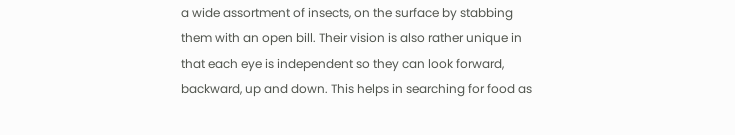a wide assortment of insects, on the surface by stabbing them with an open bill. Their vision is also rather unique in that each eye is independent so they can look forward, backward, up and down. This helps in searching for food as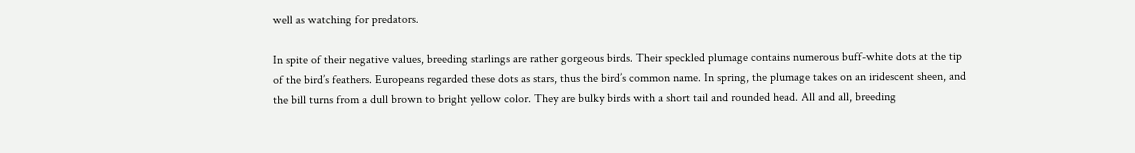well as watching for predators.

In spite of their negative values, breeding starlings are rather gorgeous birds. Their speckled plumage contains numerous buff-white dots at the tip of the bird’s feathers. Europeans regarded these dots as stars, thus the bird’s common name. In spring, the plumage takes on an iridescent sheen, and the bill turns from a dull brown to bright yellow color. They are bulky birds with a short tail and rounded head. All and all, breeding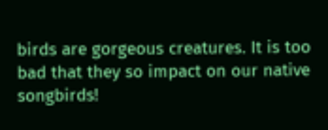birds are gorgeous creatures. It is too bad that they so impact on our native songbirds!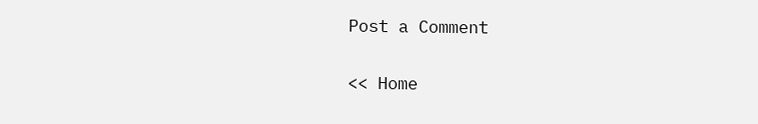Post a Comment

<< Home